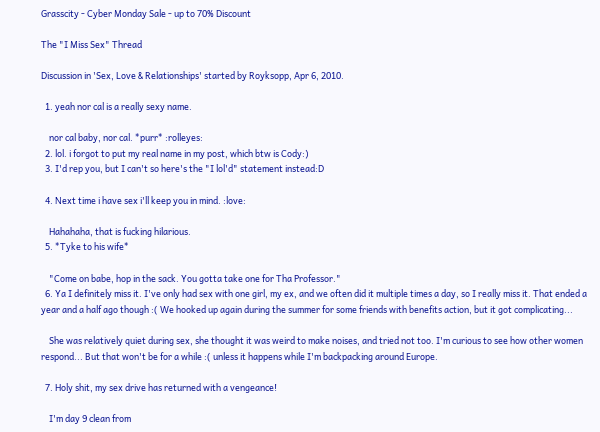Grasscity - Cyber Monday Sale - up to 70% Discount

The "I Miss Sex" Thread

Discussion in 'Sex, Love & Relationships' started by Royksopp, Apr 6, 2010.

  1. yeah nor cal is a really sexy name.

    nor cal baby, nor cal. *purr* :rolleyes:
  2. lol. i forgot to put my real name in my post, which btw is Cody:)
  3. I'd rep you, but I can't so here's the "I lol'd" statement instead:D

  4. Next time i have sex i'll keep you in mind. :love:

    Hahahaha, that is fucking hilarious.
  5. *Tyke to his wife*

    "Come on babe, hop in the sack. You gotta take one for Tha Professor."
  6. Ya I definitely miss it. I've only had sex with one girl, my ex, and we often did it multiple times a day, so I really miss it. That ended a year and a half ago though :( We hooked up again during the summer for some friends with benefits action, but it got complicating...

    She was relatively quiet during sex, she thought it was weird to make noises, and tried not too. I'm curious to see how other women respond... But that won't be for a while :( unless it happens while I'm backpacking around Europe.

  7. Holy shit, my sex drive has returned with a vengeance!

    I'm day 9 clean from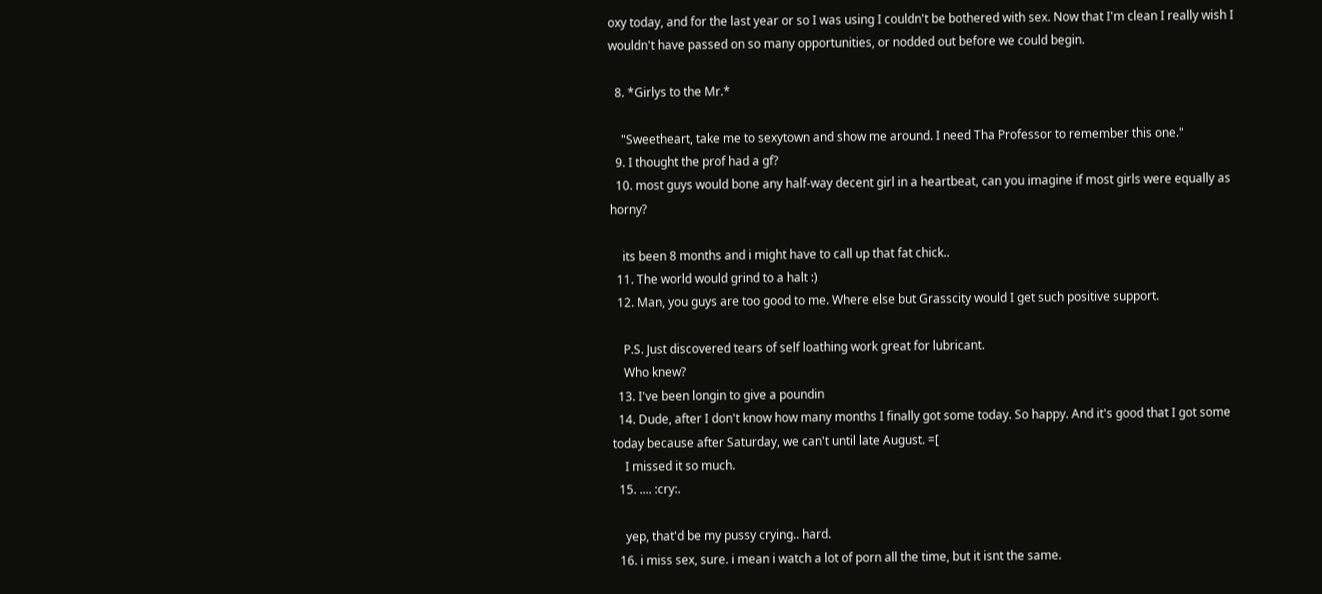oxy today, and for the last year or so I was using I couldn't be bothered with sex. Now that I'm clean I really wish I wouldn't have passed on so many opportunities, or nodded out before we could begin.

  8. *Girlys to the Mr.*

    "Sweetheart, take me to sexytown and show me around. I need Tha Professor to remember this one."
  9. I thought the prof had a gf?
  10. most guys would bone any half-way decent girl in a heartbeat, can you imagine if most girls were equally as horny?

    its been 8 months and i might have to call up that fat chick..
  11. The world would grind to a halt :)
  12. Man, you guys are too good to me. Where else but Grasscity would I get such positive support.

    P.S. Just discovered tears of self loathing work great for lubricant.
    Who knew?
  13. I've been longin to give a poundin
  14. Dude, after I don't know how many months I finally got some today. So happy. And it's good that I got some today because after Saturday, we can't until late August. =[
    I missed it so much.
  15. .... :cry:.

    yep, that'd be my pussy crying.. hard.
  16. i miss sex, sure. i mean i watch a lot of porn all the time, but it isnt the same.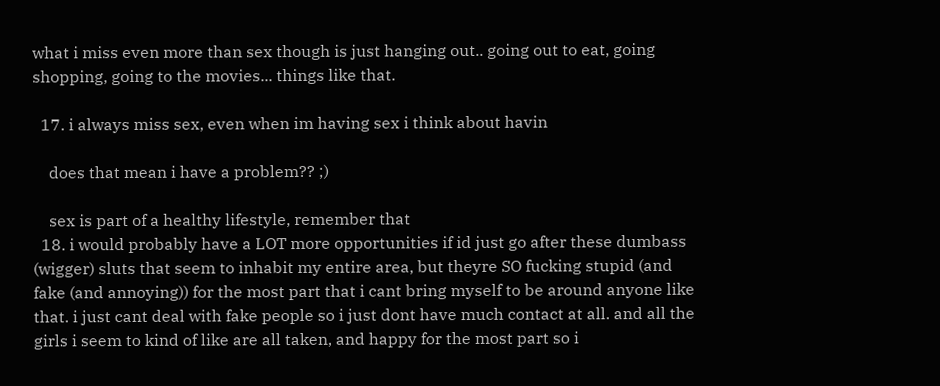what i miss even more than sex though is just hanging out.. going out to eat, going shopping, going to the movies... things like that.

  17. i always miss sex, even when im having sex i think about havin

    does that mean i have a problem?? ;)

    sex is part of a healthy lifestyle, remember that
  18. i would probably have a LOT more opportunities if id just go after these dumbass (wigger) sluts that seem to inhabit my entire area, but theyre SO fucking stupid (and fake (and annoying)) for the most part that i cant bring myself to be around anyone like that. i just cant deal with fake people so i just dont have much contact at all. and all the girls i seem to kind of like are all taken, and happy for the most part so i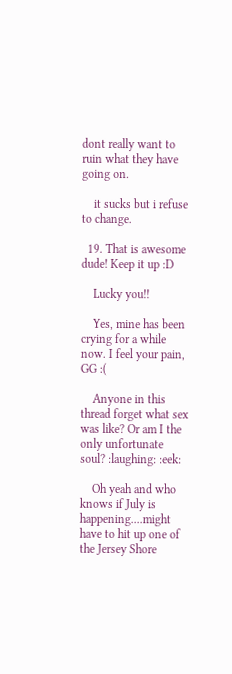dont really want to ruin what they have going on.

    it sucks but i refuse to change.

  19. That is awesome dude! Keep it up :D

    Lucky you!!

    Yes, mine has been crying for a while now. I feel your pain, GG :(

    Anyone in this thread forget what sex was like? Or am I the only unfortunate soul? :laughing: :eek:

    Oh yeah and who knows if July is happening....might have to hit up one of the Jersey Shore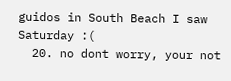guidos in South Beach I saw Saturday :(
  20. no dont worry, your not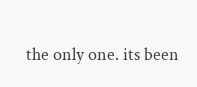the only one. its been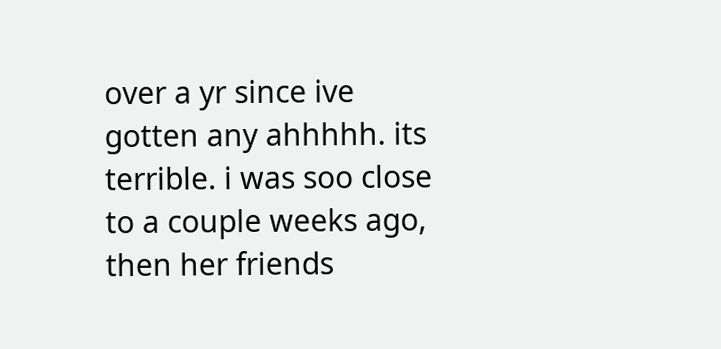over a yr since ive gotten any ahhhhh. its terrible. i was soo close to a couple weeks ago, then her friends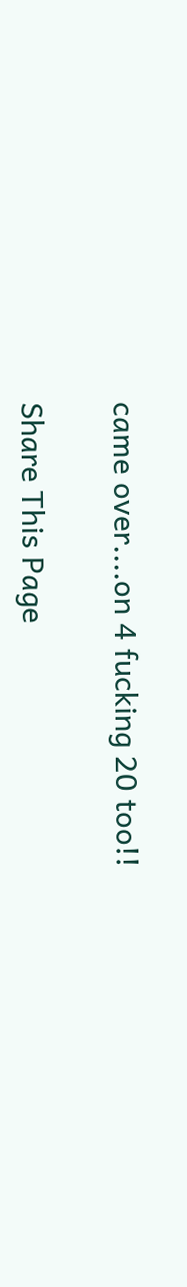came over....on 4 fucking 20 too!!

Share This Page